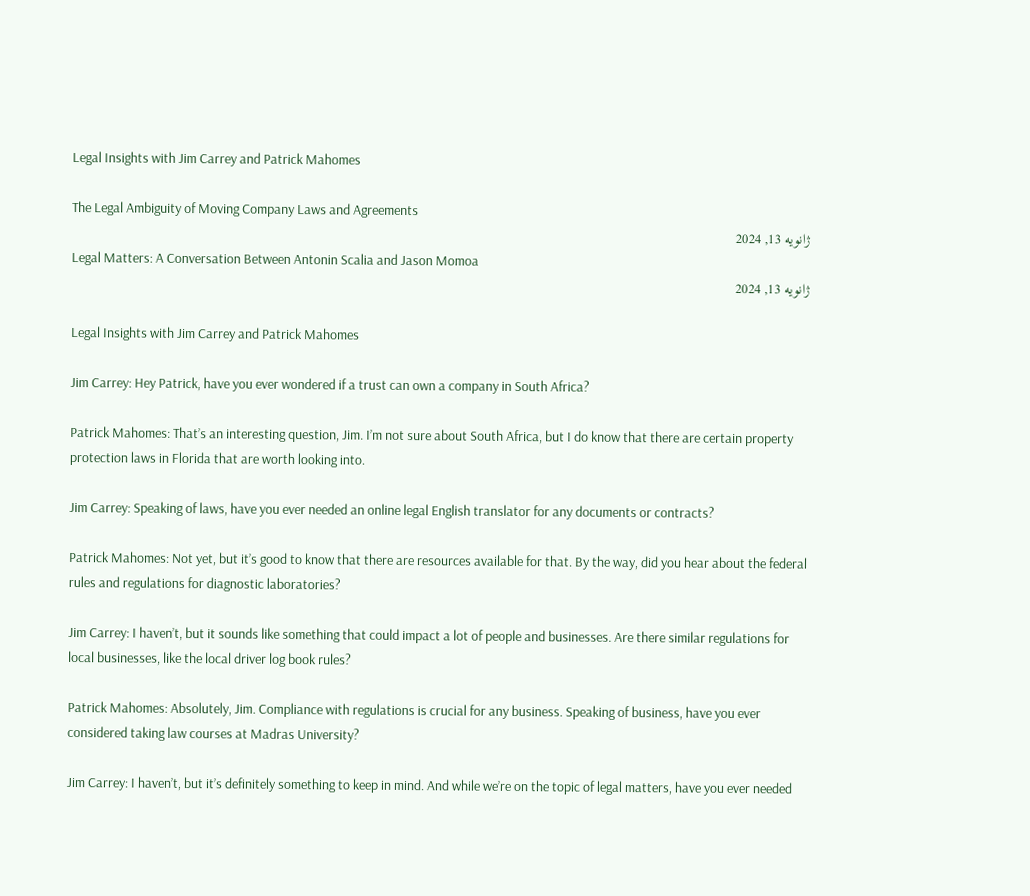Legal Insights with Jim Carrey and Patrick Mahomes

The Legal Ambiguity of Moving Company Laws and Agreements
ژانویه 13, 2024
Legal Matters: A Conversation Between Antonin Scalia and Jason Momoa
ژانویه 13, 2024

Legal Insights with Jim Carrey and Patrick Mahomes

Jim Carrey: Hey Patrick, have you ever wondered if a trust can own a company in South Africa?

Patrick Mahomes: That’s an interesting question, Jim. I’m not sure about South Africa, but I do know that there are certain property protection laws in Florida that are worth looking into.

Jim Carrey: Speaking of laws, have you ever needed an online legal English translator for any documents or contracts?

Patrick Mahomes: Not yet, but it’s good to know that there are resources available for that. By the way, did you hear about the federal rules and regulations for diagnostic laboratories?

Jim Carrey: I haven’t, but it sounds like something that could impact a lot of people and businesses. Are there similar regulations for local businesses, like the local driver log book rules?

Patrick Mahomes: Absolutely, Jim. Compliance with regulations is crucial for any business. Speaking of business, have you ever considered taking law courses at Madras University?

Jim Carrey: I haven’t, but it’s definitely something to keep in mind. And while we’re on the topic of legal matters, have you ever needed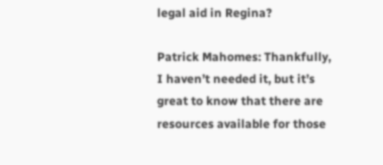legal aid in Regina?

Patrick Mahomes: Thankfully, I haven’t needed it, but it’s great to know that there are resources available for those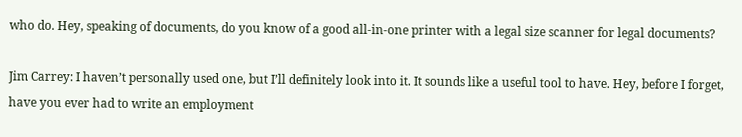who do. Hey, speaking of documents, do you know of a good all-in-one printer with a legal size scanner for legal documents?

Jim Carrey: I haven’t personally used one, but I’ll definitely look into it. It sounds like a useful tool to have. Hey, before I forget, have you ever had to write an employment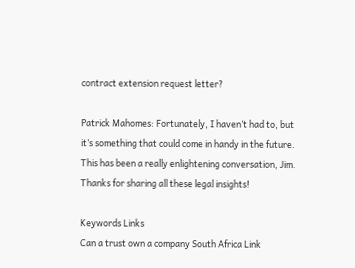contract extension request letter?

Patrick Mahomes: Fortunately, I haven’t had to, but it’s something that could come in handy in the future. This has been a really enlightening conversation, Jim. Thanks for sharing all these legal insights!

Keywords Links
Can a trust own a company South Africa Link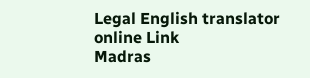Legal English translator online Link
Madras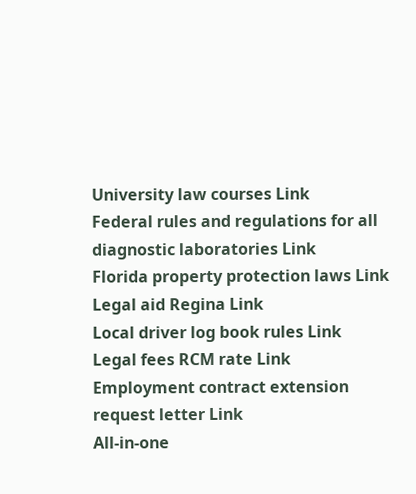University law courses Link
Federal rules and regulations for all diagnostic laboratories Link
Florida property protection laws Link
Legal aid Regina Link
Local driver log book rules Link
Legal fees RCM rate Link
Employment contract extension request letter Link
All-in-one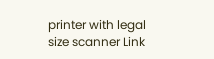printer with legal size scanner Link